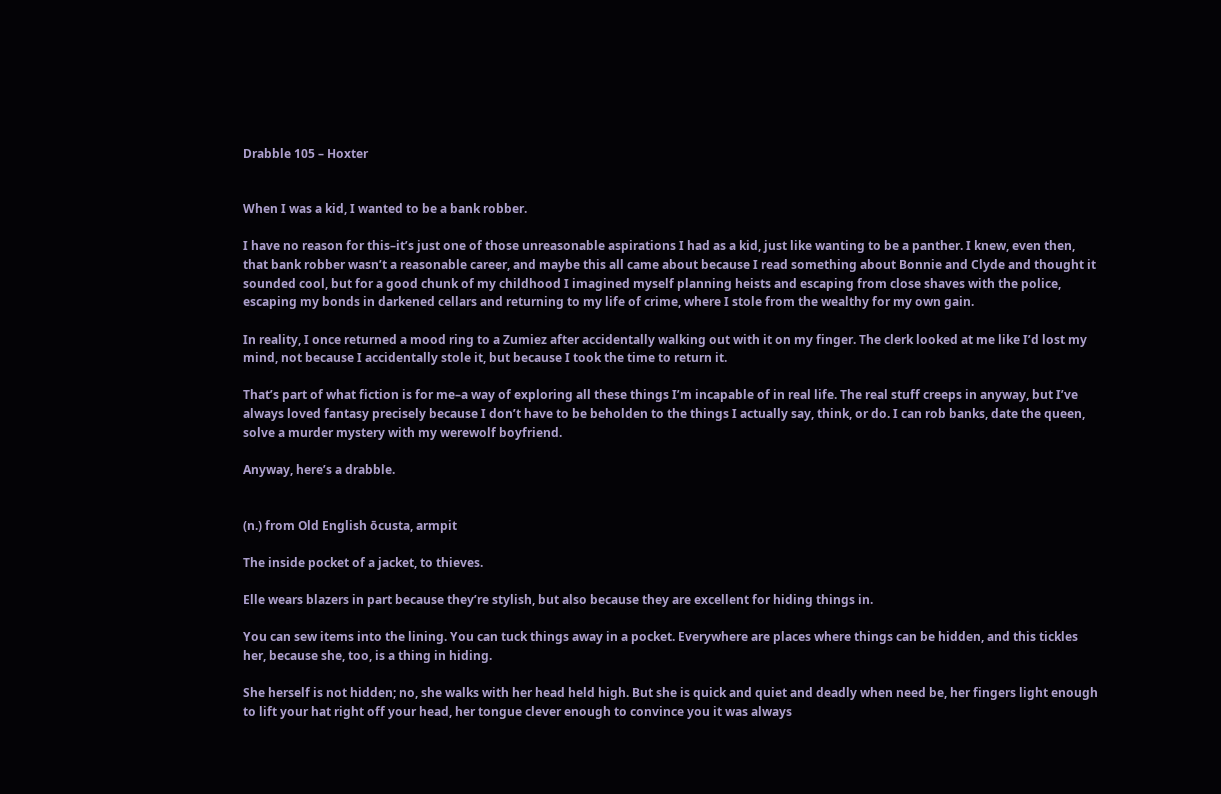Drabble 105 – Hoxter


When I was a kid, I wanted to be a bank robber.

I have no reason for this–it’s just one of those unreasonable aspirations I had as a kid, just like wanting to be a panther. I knew, even then, that bank robber wasn’t a reasonable career, and maybe this all came about because I read something about Bonnie and Clyde and thought it sounded cool, but for a good chunk of my childhood I imagined myself planning heists and escaping from close shaves with the police, escaping my bonds in darkened cellars and returning to my life of crime, where I stole from the wealthy for my own gain.

In reality, I once returned a mood ring to a Zumiez after accidentally walking out with it on my finger. The clerk looked at me like I’d lost my mind, not because I accidentally stole it, but because I took the time to return it.

That’s part of what fiction is for me–a way of exploring all these things I’m incapable of in real life. The real stuff creeps in anyway, but I’ve always loved fantasy precisely because I don’t have to be beholden to the things I actually say, think, or do. I can rob banks, date the queen, solve a murder mystery with my werewolf boyfriend.

Anyway, here’s a drabble.


(n.) from Old English ōcusta, armpit

The inside pocket of a jacket, to thieves.

Elle wears blazers in part because they’re stylish, but also because they are excellent for hiding things in.

You can sew items into the lining. You can tuck things away in a pocket. Everywhere are places where things can be hidden, and this tickles her, because she, too, is a thing in hiding.

She herself is not hidden; no, she walks with her head held high. But she is quick and quiet and deadly when need be, her fingers light enough to lift your hat right off your head, her tongue clever enough to convince you it was always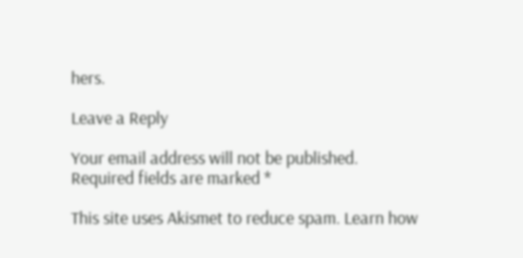hers.

Leave a Reply

Your email address will not be published. Required fields are marked *

This site uses Akismet to reduce spam. Learn how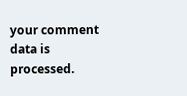your comment data is processed.